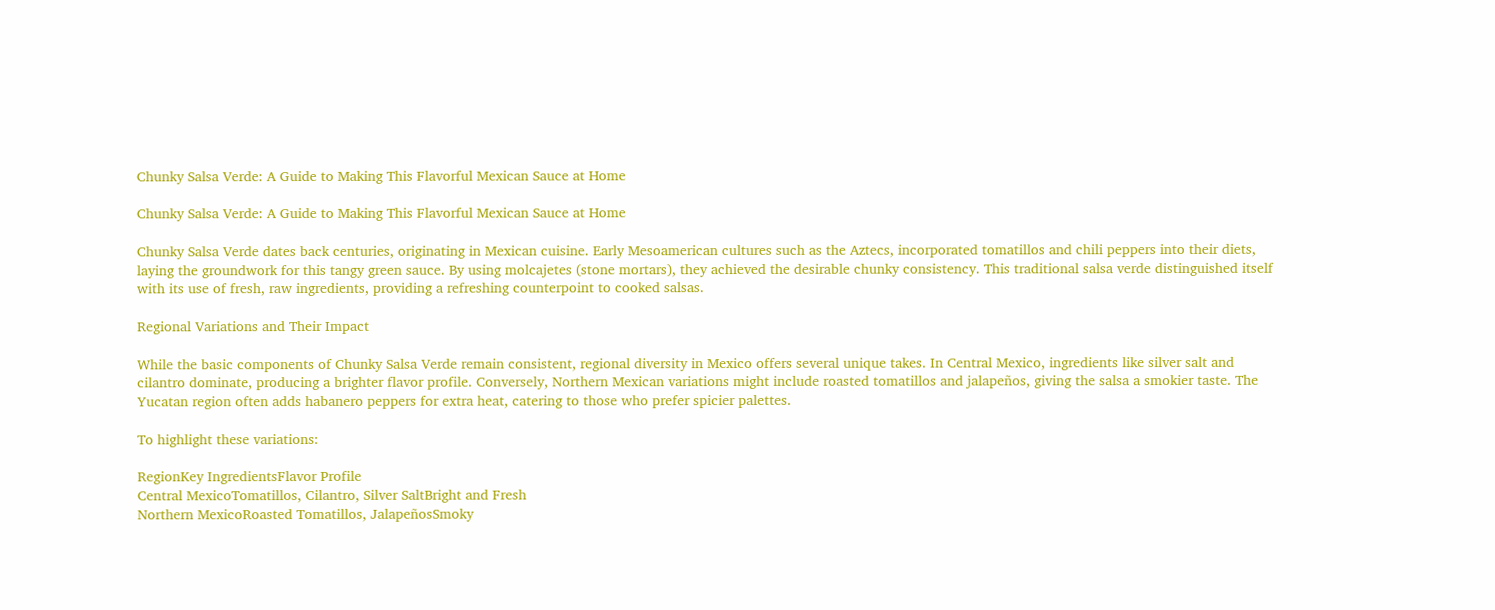Chunky Salsa Verde: A Guide to Making This Flavorful Mexican Sauce at Home

Chunky Salsa Verde: A Guide to Making This Flavorful Mexican Sauce at Home

Chunky Salsa Verde dates back centuries, originating in Mexican cuisine. Early Mesoamerican cultures such as the Aztecs, incorporated tomatillos and chili peppers into their diets, laying the groundwork for this tangy green sauce. By using molcajetes (stone mortars), they achieved the desirable chunky consistency. This traditional salsa verde distinguished itself with its use of fresh, raw ingredients, providing a refreshing counterpoint to cooked salsas.

Regional Variations and Their Impact

While the basic components of Chunky Salsa Verde remain consistent, regional diversity in Mexico offers several unique takes. In Central Mexico, ingredients like silver salt and cilantro dominate, producing a brighter flavor profile. Conversely, Northern Mexican variations might include roasted tomatillos and jalapeños, giving the salsa a smokier taste. The Yucatan region often adds habanero peppers for extra heat, catering to those who prefer spicier palettes.

To highlight these variations:

RegionKey IngredientsFlavor Profile
Central MexicoTomatillos, Cilantro, Silver SaltBright and Fresh
Northern MexicoRoasted Tomatillos, JalapeñosSmoky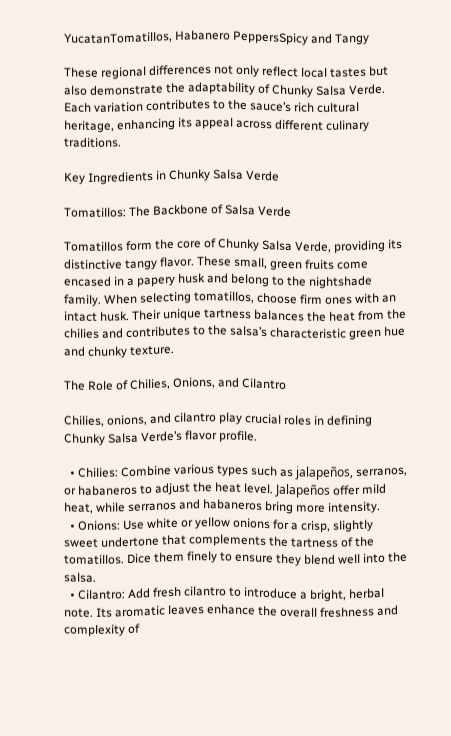YucatanTomatillos, Habanero PeppersSpicy and Tangy

These regional differences not only reflect local tastes but also demonstrate the adaptability of Chunky Salsa Verde. Each variation contributes to the sauce’s rich cultural heritage, enhancing its appeal across different culinary traditions.

Key Ingredients in Chunky Salsa Verde

Tomatillos: The Backbone of Salsa Verde

Tomatillos form the core of Chunky Salsa Verde, providing its distinctive tangy flavor. These small, green fruits come encased in a papery husk and belong to the nightshade family. When selecting tomatillos, choose firm ones with an intact husk. Their unique tartness balances the heat from the chilies and contributes to the salsa’s characteristic green hue and chunky texture.

The Role of Chilies, Onions, and Cilantro

Chilies, onions, and cilantro play crucial roles in defining Chunky Salsa Verde’s flavor profile.

  • Chilies: Combine various types such as jalapeños, serranos, or habaneros to adjust the heat level. Jalapeños offer mild heat, while serranos and habaneros bring more intensity.
  • Onions: Use white or yellow onions for a crisp, slightly sweet undertone that complements the tartness of the tomatillos. Dice them finely to ensure they blend well into the salsa.
  • Cilantro: Add fresh cilantro to introduce a bright, herbal note. Its aromatic leaves enhance the overall freshness and complexity of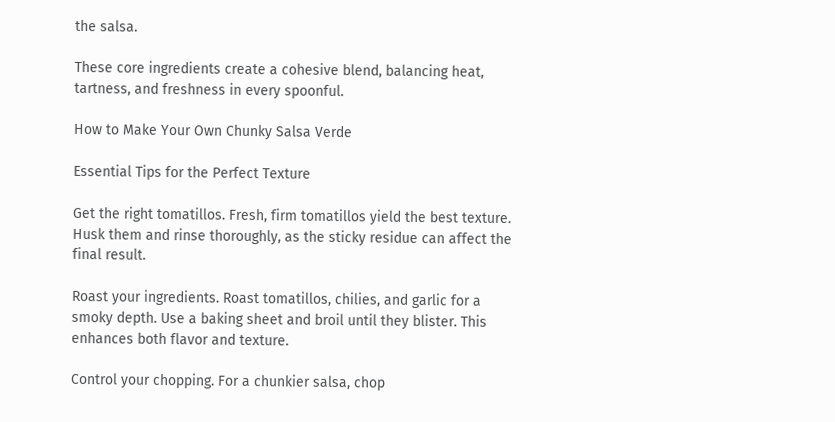the salsa.

These core ingredients create a cohesive blend, balancing heat, tartness, and freshness in every spoonful.

How to Make Your Own Chunky Salsa Verde

Essential Tips for the Perfect Texture

Get the right tomatillos. Fresh, firm tomatillos yield the best texture. Husk them and rinse thoroughly, as the sticky residue can affect the final result.

Roast your ingredients. Roast tomatillos, chilies, and garlic for a smoky depth. Use a baking sheet and broil until they blister. This enhances both flavor and texture.

Control your chopping. For a chunkier salsa, chop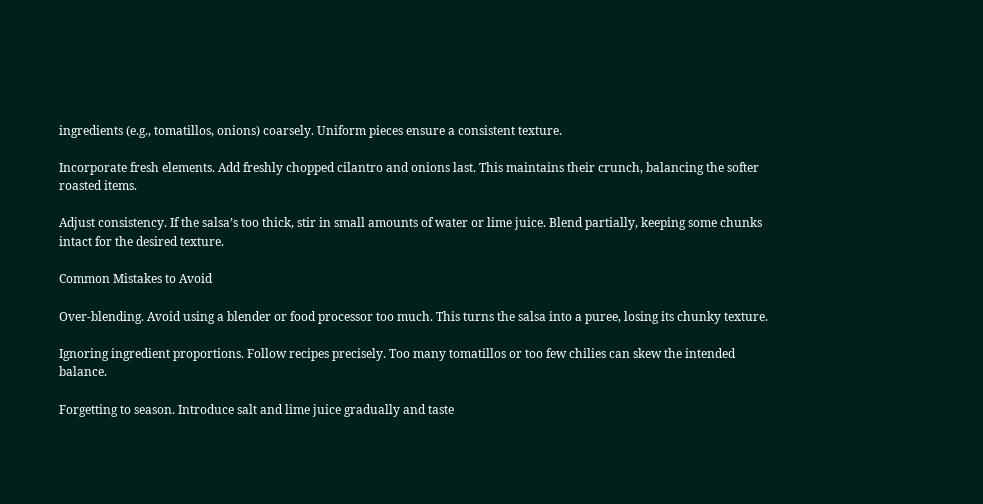ingredients (e.g., tomatillos, onions) coarsely. Uniform pieces ensure a consistent texture.

Incorporate fresh elements. Add freshly chopped cilantro and onions last. This maintains their crunch, balancing the softer roasted items.

Adjust consistency. If the salsa’s too thick, stir in small amounts of water or lime juice. Blend partially, keeping some chunks intact for the desired texture.

Common Mistakes to Avoid

Over-blending. Avoid using a blender or food processor too much. This turns the salsa into a puree, losing its chunky texture.

Ignoring ingredient proportions. Follow recipes precisely. Too many tomatillos or too few chilies can skew the intended balance.

Forgetting to season. Introduce salt and lime juice gradually and taste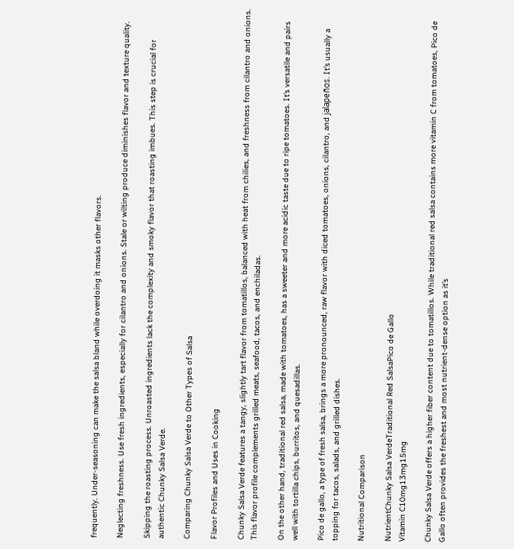frequently. Under-seasoning can make the salsa bland while overdoing it masks other flavors.

Neglecting freshness. Use fresh ingredients, especially for cilantro and onions. Stale or wilting produce diminishes flavor and texture quality.

Skipping the roasting process. Unroasted ingredients lack the complexity and smoky flavor that roasting imbues. This step is crucial for authentic Chunky Salsa Verde.

Comparing Chunky Salsa Verde to Other Types of Salsa

Flavor Profiles and Uses in Cooking

Chunky Salsa Verde features a tangy, slightly tart flavor from tomatillos, balanced with heat from chilies, and freshness from cilantro and onions. This flavor profile complements grilled meats, seafood, tacos, and enchiladas.

On the other hand, traditional red salsa, made with tomatoes, has a sweeter and more acidic taste due to ripe tomatoes. It’s versatile and pairs well with tortilla chips, burritos, and quesadillas.

Pico de gallo, a type of fresh salsa, brings a more pronounced, raw flavor with diced tomatoes, onions, cilantro, and jalapeños. It’s usually a topping for tacos, salads, and grilled dishes.

Nutritional Comparison

NutrientChunky Salsa VerdeTraditional Red SalsaPico de Gallo
Vitamin C10mg13mg15mg

Chunky Salsa Verde offers a higher fiber content due to tomatillos. While traditional red salsa contains more vitamin C from tomatoes, Pico de Gallo often provides the freshest and most nutrient-dense option as it’s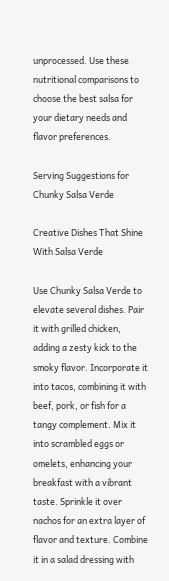unprocessed. Use these nutritional comparisons to choose the best salsa for your dietary needs and flavor preferences.

Serving Suggestions for Chunky Salsa Verde

Creative Dishes That Shine With Salsa Verde

Use Chunky Salsa Verde to elevate several dishes. Pair it with grilled chicken, adding a zesty kick to the smoky flavor. Incorporate it into tacos, combining it with beef, pork, or fish for a tangy complement. Mix it into scrambled eggs or omelets, enhancing your breakfast with a vibrant taste. Sprinkle it over nachos for an extra layer of flavor and texture. Combine it in a salad dressing with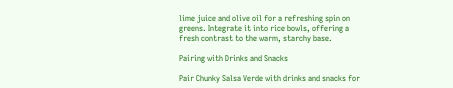lime juice and olive oil for a refreshing spin on greens. Integrate it into rice bowls, offering a fresh contrast to the warm, starchy base.

Pairing with Drinks and Snacks

Pair Chunky Salsa Verde with drinks and snacks for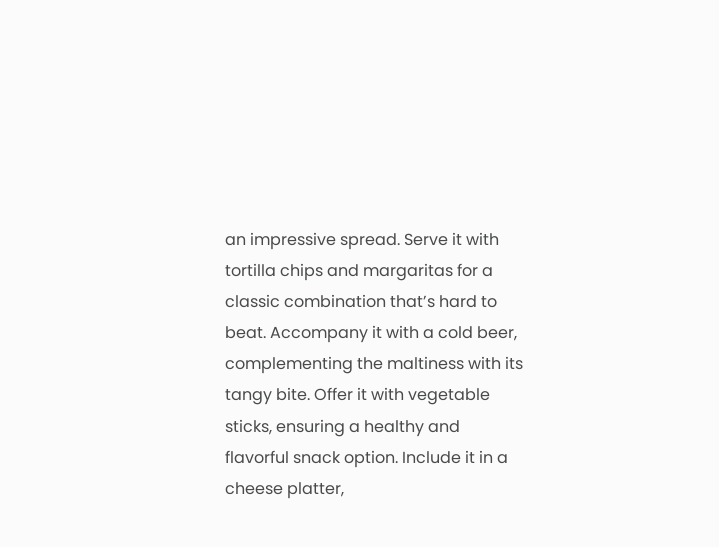an impressive spread. Serve it with tortilla chips and margaritas for a classic combination that’s hard to beat. Accompany it with a cold beer, complementing the maltiness with its tangy bite. Offer it with vegetable sticks, ensuring a healthy and flavorful snack option. Include it in a cheese platter,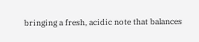bringing a fresh, acidic note that balances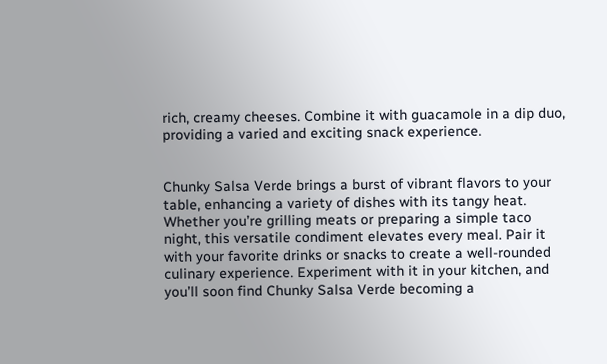rich, creamy cheeses. Combine it with guacamole in a dip duo, providing a varied and exciting snack experience.


Chunky Salsa Verde brings a burst of vibrant flavors to your table, enhancing a variety of dishes with its tangy heat. Whether you’re grilling meats or preparing a simple taco night, this versatile condiment elevates every meal. Pair it with your favorite drinks or snacks to create a well-rounded culinary experience. Experiment with it in your kitchen, and you’ll soon find Chunky Salsa Verde becoming a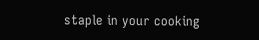staple in your cooking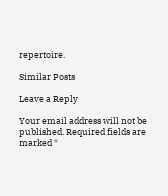repertoire.

Similar Posts

Leave a Reply

Your email address will not be published. Required fields are marked *